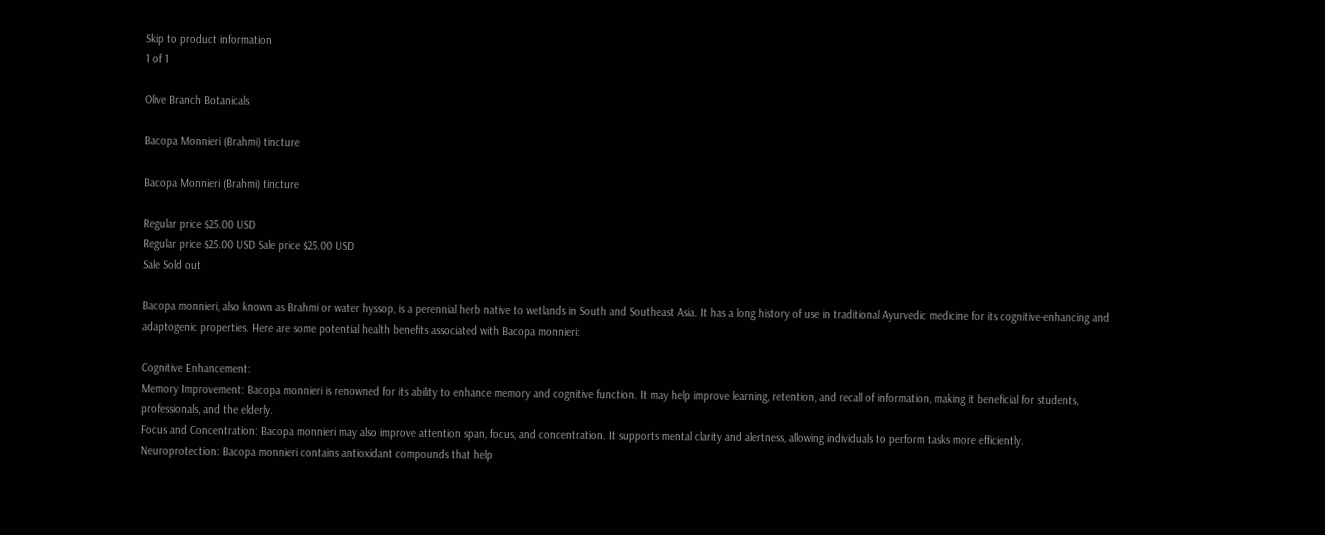Skip to product information
1 of 1

Olive Branch Botanicals

Bacopa Monnieri (Brahmi) tincture

Bacopa Monnieri (Brahmi) tincture

Regular price $25.00 USD
Regular price $25.00 USD Sale price $25.00 USD
Sale Sold out

Bacopa monnieri, also known as Brahmi or water hyssop, is a perennial herb native to wetlands in South and Southeast Asia. It has a long history of use in traditional Ayurvedic medicine for its cognitive-enhancing and adaptogenic properties. Here are some potential health benefits associated with Bacopa monnieri:

Cognitive Enhancement:
Memory Improvement: Bacopa monnieri is renowned for its ability to enhance memory and cognitive function. It may help improve learning, retention, and recall of information, making it beneficial for students, professionals, and the elderly.
Focus and Concentration: Bacopa monnieri may also improve attention span, focus, and concentration. It supports mental clarity and alertness, allowing individuals to perform tasks more efficiently.
Neuroprotection: Bacopa monnieri contains antioxidant compounds that help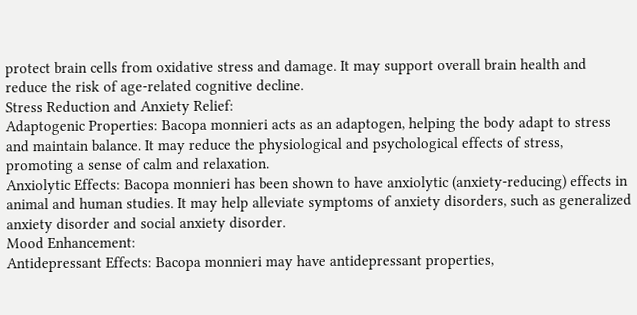protect brain cells from oxidative stress and damage. It may support overall brain health and reduce the risk of age-related cognitive decline.
Stress Reduction and Anxiety Relief:
Adaptogenic Properties: Bacopa monnieri acts as an adaptogen, helping the body adapt to stress and maintain balance. It may reduce the physiological and psychological effects of stress, promoting a sense of calm and relaxation.
Anxiolytic Effects: Bacopa monnieri has been shown to have anxiolytic (anxiety-reducing) effects in animal and human studies. It may help alleviate symptoms of anxiety disorders, such as generalized anxiety disorder and social anxiety disorder.
Mood Enhancement:
Antidepressant Effects: Bacopa monnieri may have antidepressant properties,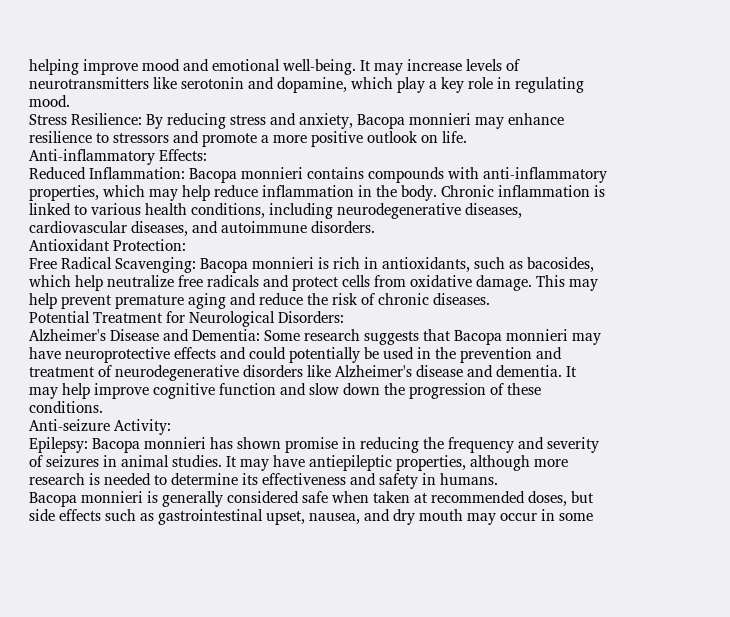helping improve mood and emotional well-being. It may increase levels of neurotransmitters like serotonin and dopamine, which play a key role in regulating mood.
Stress Resilience: By reducing stress and anxiety, Bacopa monnieri may enhance resilience to stressors and promote a more positive outlook on life.
Anti-inflammatory Effects:
Reduced Inflammation: Bacopa monnieri contains compounds with anti-inflammatory properties, which may help reduce inflammation in the body. Chronic inflammation is linked to various health conditions, including neurodegenerative diseases, cardiovascular diseases, and autoimmune disorders.
Antioxidant Protection:
Free Radical Scavenging: Bacopa monnieri is rich in antioxidants, such as bacosides, which help neutralize free radicals and protect cells from oxidative damage. This may help prevent premature aging and reduce the risk of chronic diseases.
Potential Treatment for Neurological Disorders:
Alzheimer's Disease and Dementia: Some research suggests that Bacopa monnieri may have neuroprotective effects and could potentially be used in the prevention and treatment of neurodegenerative disorders like Alzheimer's disease and dementia. It may help improve cognitive function and slow down the progression of these conditions.
Anti-seizure Activity:
Epilepsy: Bacopa monnieri has shown promise in reducing the frequency and severity of seizures in animal studies. It may have antiepileptic properties, although more research is needed to determine its effectiveness and safety in humans.
Bacopa monnieri is generally considered safe when taken at recommended doses, but side effects such as gastrointestinal upset, nausea, and dry mouth may occur in some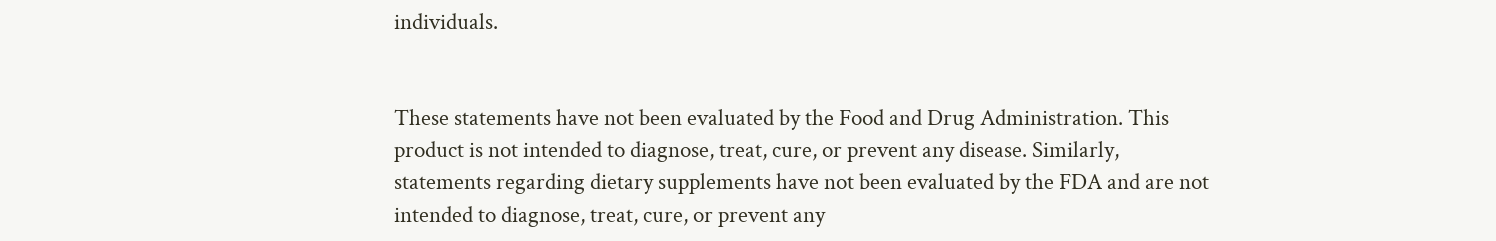individuals.


These statements have not been evaluated by the Food and Drug Administration. This product is not intended to diagnose, treat, cure, or prevent any disease. Similarly, statements regarding dietary supplements have not been evaluated by the FDA and are not intended to diagnose, treat, cure, or prevent any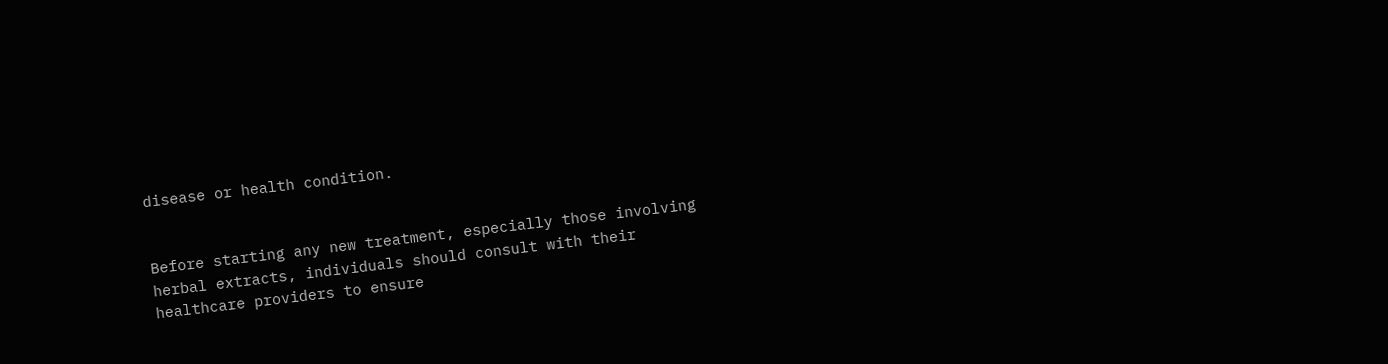disease or health condition.


Before starting any new treatment, especially those involving herbal extracts, individuals should consult with their healthcare providers to ensure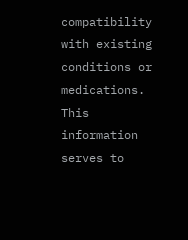compatibility with existing conditions or medications. This information serves to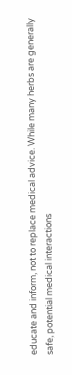educate and inform, not to replace medical advice. While many herbs are generally safe, potential medical interactions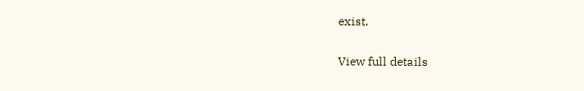exist.

View full details